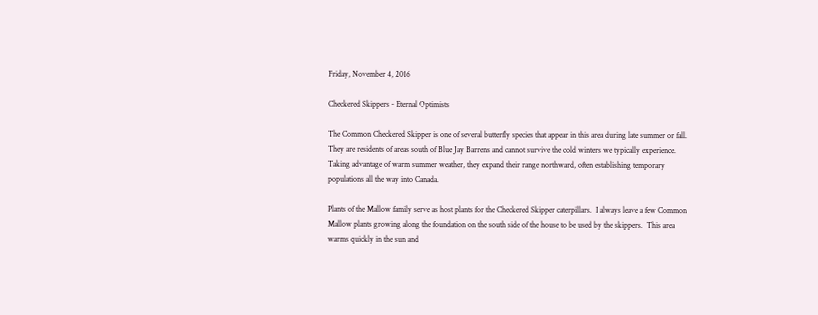Friday, November 4, 2016

Checkered Skippers - Eternal Optimists

The Common Checkered Skipper is one of several butterfly species that appear in this area during late summer or fall.  They are residents of areas south of Blue Jay Barrens and cannot survive the cold winters we typically experience.  Taking advantage of warm summer weather, they expand their range northward, often establishing temporary populations all the way into Canada.

Plants of the Mallow family serve as host plants for the Checkered Skipper caterpillars.  I always leave a few Common Mallow plants growing along the foundation on the south side of the house to be used by the skippers.  This area warms quickly in the sun and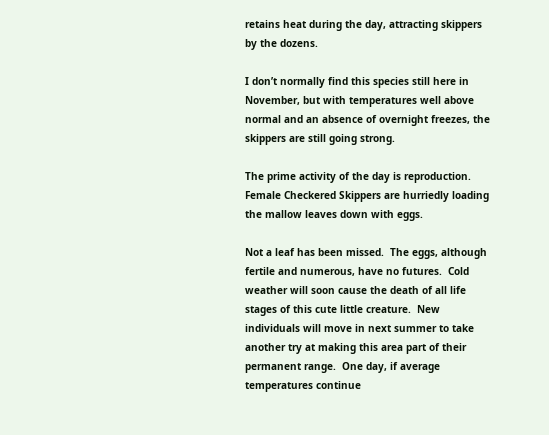retains heat during the day, attracting skippers by the dozens.

I don’t normally find this species still here in November, but with temperatures well above normal and an absence of overnight freezes, the skippers are still going strong.

The prime activity of the day is reproduction.  Female Checkered Skippers are hurriedly loading the mallow leaves down with eggs.

Not a leaf has been missed.  The eggs, although fertile and numerous, have no futures.  Cold weather will soon cause the death of all life stages of this cute little creature.  New individuals will move in next summer to take another try at making this area part of their permanent range.  One day, if average temperatures continue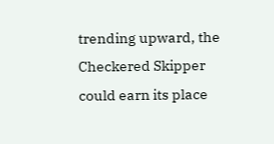trending upward, the Checkered Skipper could earn its place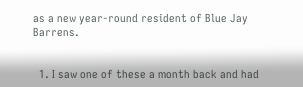as a new year-round resident of Blue Jay Barrens.


  1. I saw one of these a month back and had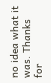no idea what it was. Thanks for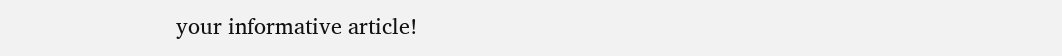your informative article!